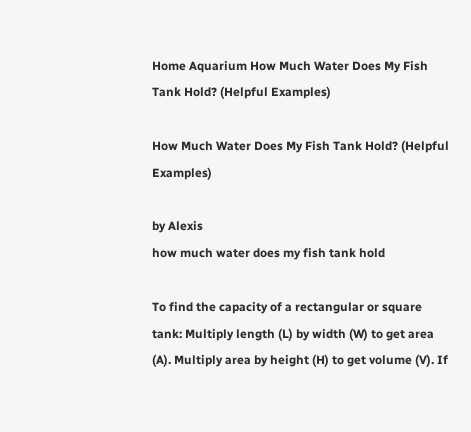Home Aquarium How Much Water Does My Fish Tank Hold? (Helpful Examples)

How Much Water Does My Fish Tank Hold? (Helpful Examples)

by Alexis
how much water does my fish tank hold

To find the capacity of a rectangular or square tank: Multiply length (L) by width (W) to get area (A). Multiply area by height (H) to get volume (V). If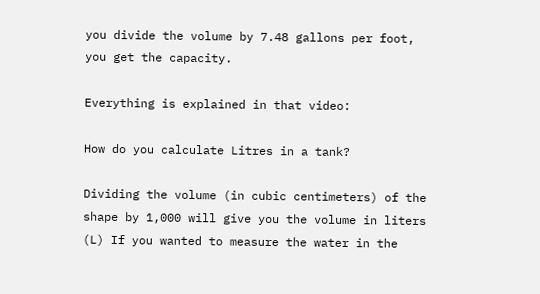you divide the volume by 7.48 gallons per foot, you get the capacity.

Everything is explained in that video:

How do you calculate Litres in a tank?

Dividing the volume (in cubic centimeters) of the shape by 1,000 will give you the volume in liters (L) If you wanted to measure the water in the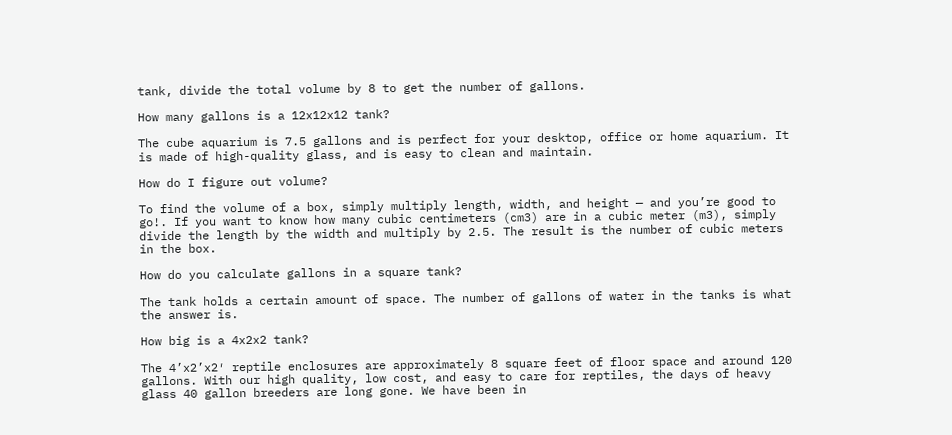tank, divide the total volume by 8 to get the number of gallons.

How many gallons is a 12x12x12 tank?

The cube aquarium is 7.5 gallons and is perfect for your desktop, office or home aquarium. It is made of high-quality glass, and is easy to clean and maintain.

How do I figure out volume?

To find the volume of a box, simply multiply length, width, and height — and you’re good to go!. If you want to know how many cubic centimeters (cm3) are in a cubic meter (m3), simply divide the length by the width and multiply by 2.5. The result is the number of cubic meters in the box.

How do you calculate gallons in a square tank?

The tank holds a certain amount of space. The number of gallons of water in the tanks is what the answer is.

How big is a 4x2x2 tank?

The 4’x2’x2′ reptile enclosures are approximately 8 square feet of floor space and around 120 gallons. With our high quality, low cost, and easy to care for reptiles, the days of heavy glass 40 gallon breeders are long gone. We have been in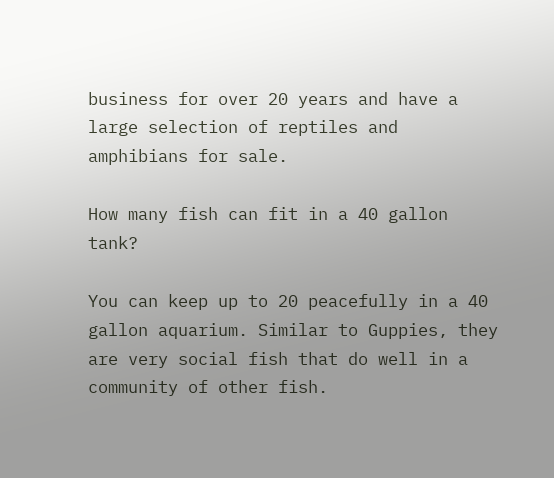business for over 20 years and have a large selection of reptiles and amphibians for sale.

How many fish can fit in a 40 gallon tank?

You can keep up to 20 peacefully in a 40 gallon aquarium. Similar to Guppies, they are very social fish that do well in a community of other fish.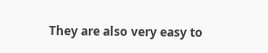They are also very easy to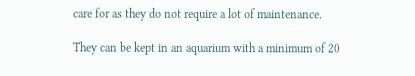care for as they do not require a lot of maintenance.

They can be kept in an aquarium with a minimum of 20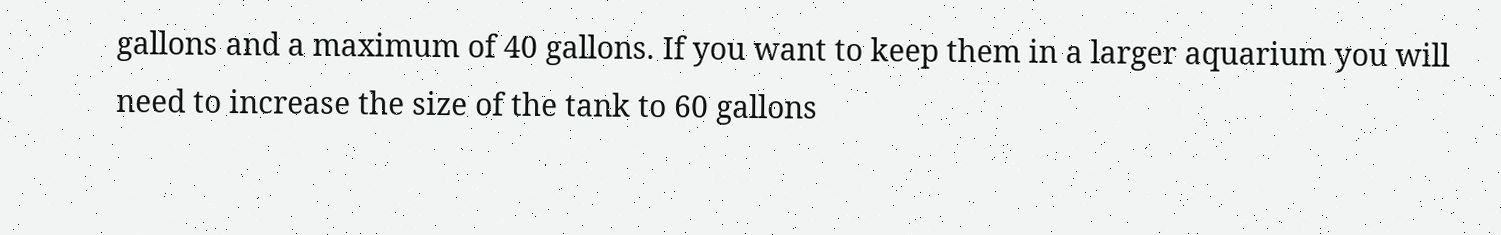gallons and a maximum of 40 gallons. If you want to keep them in a larger aquarium you will need to increase the size of the tank to 60 gallons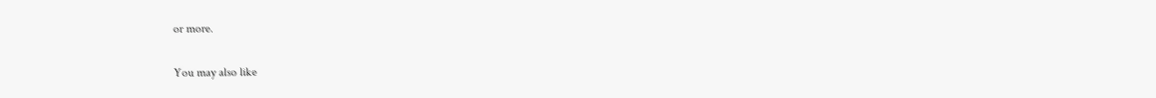or more.

You may also like